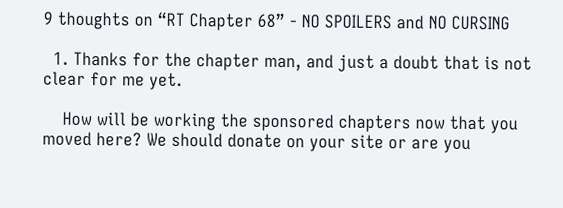9 thoughts on “RT Chapter 68” - NO SPOILERS and NO CURSING

  1. Thanks for the chapter man, and just a doubt that is not clear for me yet.

    How will be working the sponsored chapters now that you moved here? We should donate on your site or are you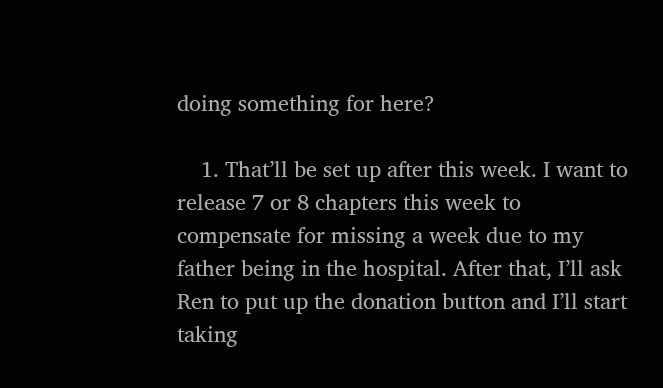doing something for here?

    1. That’ll be set up after this week. I want to release 7 or 8 chapters this week to compensate for missing a week due to my father being in the hospital. After that, I’ll ask Ren to put up the donation button and I’ll start taking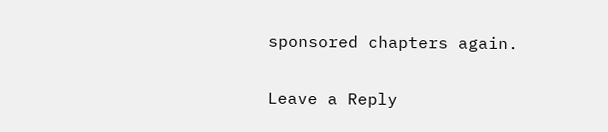sponsored chapters again.

Leave a Reply